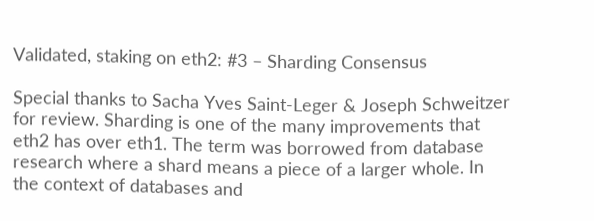Validated, staking on eth2: #3 – Sharding Consensus

Special thanks to Sacha Yves Saint-Leger & Joseph Schweitzer for review. Sharding is one of the many improvements that eth2 has over eth1. The term was borrowed from database research where a shard means a piece of a larger whole. In the context of databases and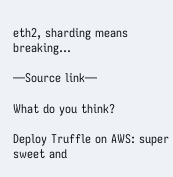eth2, sharding means breaking…

—Source link—

What do you think?

Deploy Truffle on AWS: super sweet and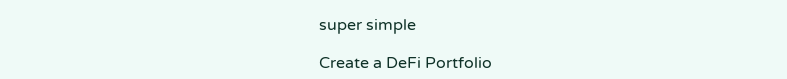super simple

Create a DeFi Portfolio